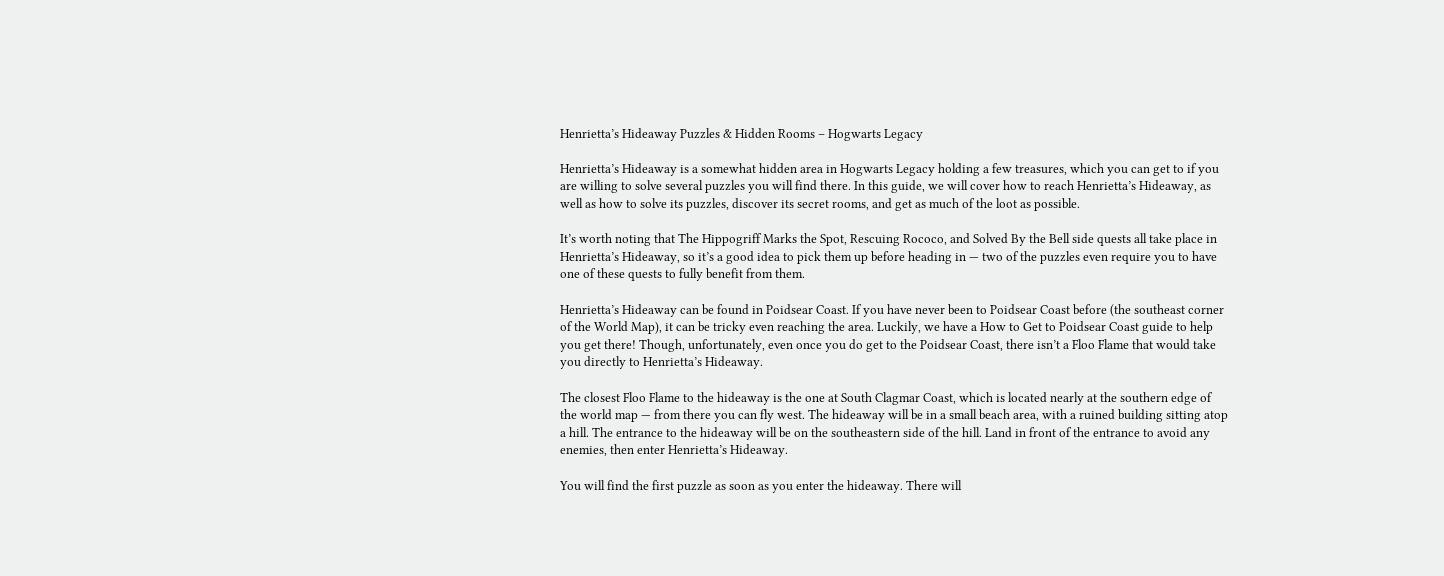Henrietta’s Hideaway Puzzles & Hidden Rooms – Hogwarts Legacy

Henrietta’s Hideaway is a somewhat hidden area in Hogwarts Legacy holding a few treasures, which you can get to if you are willing to solve several puzzles you will find there. In this guide, we will cover how to reach Henrietta’s Hideaway, as well as how to solve its puzzles, discover its secret rooms, and get as much of the loot as possible.

It’s worth noting that The Hippogriff Marks the Spot, Rescuing Rococo, and Solved By the Bell side quests all take place in Henrietta’s Hideaway, so it’s a good idea to pick them up before heading in — two of the puzzles even require you to have one of these quests to fully benefit from them.

Henrietta’s Hideaway can be found in Poidsear Coast. If you have never been to Poidsear Coast before (the southeast corner of the World Map), it can be tricky even reaching the area. Luckily, we have a How to Get to Poidsear Coast guide to help you get there! Though, unfortunately, even once you do get to the Poidsear Coast, there isn’t a Floo Flame that would take you directly to Henrietta’s Hideaway.

The closest Floo Flame to the hideaway is the one at South Clagmar Coast, which is located nearly at the southern edge of the world map — from there you can fly west. The hideaway will be in a small beach area, with a ruined building sitting atop a hill. The entrance to the hideaway will be on the southeastern side of the hill. Land in front of the entrance to avoid any enemies, then enter Henrietta’s Hideaway.

You will find the first puzzle as soon as you enter the hideaway. There will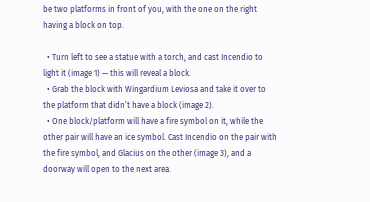be two platforms in front of you, with the one on the right having a block on top.

  • Turn left to see a statue with a torch, and cast Incendio to light it (image 1) — this will reveal a block.
  • Grab the block with Wingardium Leviosa and take it over to the platform that didn’t have a block (image 2).
  • One block/platform will have a fire symbol on it, while the other pair will have an ice symbol. Cast Incendio on the pair with the fire symbol, and Glacius on the other (image 3), and a doorway will open to the next area.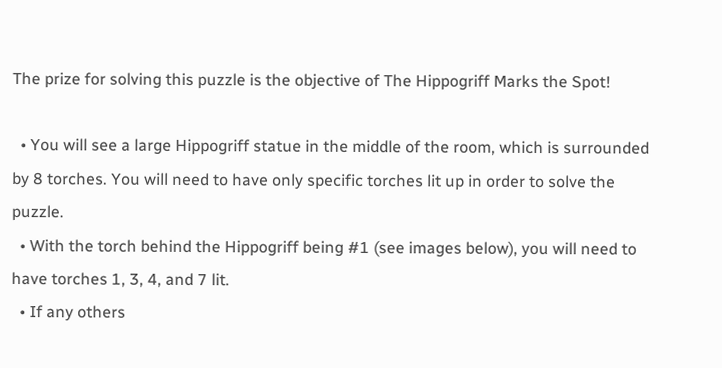The prize for solving this puzzle is the objective of The Hippogriff Marks the Spot!

  • You will see a large Hippogriff statue in the middle of the room, which is surrounded by 8 torches. You will need to have only specific torches lit up in order to solve the puzzle.
  • With the torch behind the Hippogriff being #1 (see images below), you will need to have torches 1, 3, 4, and 7 lit.
  • If any others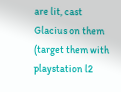are lit, cast Glacius on them (target them with playstation l2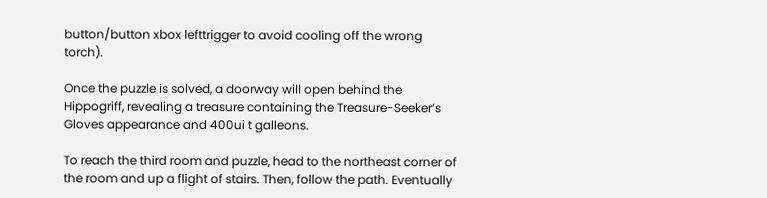button/button xbox lefttrigger to avoid cooling off the wrong torch).

Once the puzzle is solved, a doorway will open behind the Hippogriff, revealing a treasure containing the Treasure-Seeker’s Gloves appearance and 400ui t galleons.

To reach the third room and puzzle, head to the northeast corner of the room and up a flight of stairs. Then, follow the path. Eventually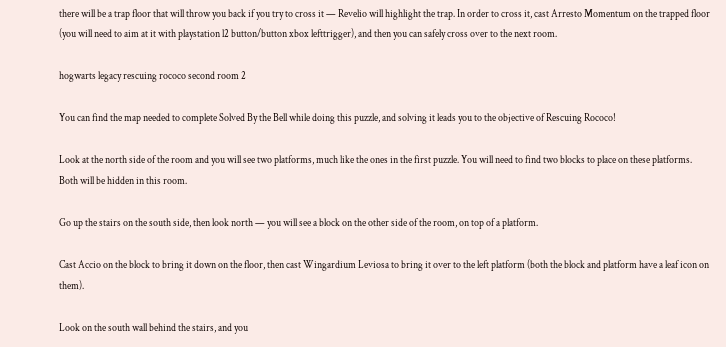there will be a trap floor that will throw you back if you try to cross it — Revelio will highlight the trap. In order to cross it, cast Arresto Momentum on the trapped floor (you will need to aim at it with playstation l2 button/button xbox lefttrigger), and then you can safely cross over to the next room.

hogwarts legacy rescuing rococo second room 2

You can find the map needed to complete Solved By the Bell while doing this puzzle, and solving it leads you to the objective of Rescuing Rococo!

Look at the north side of the room and you will see two platforms, much like the ones in the first puzzle. You will need to find two blocks to place on these platforms. Both will be hidden in this room.

Go up the stairs on the south side, then look north — you will see a block on the other side of the room, on top of a platform.

Cast Accio on the block to bring it down on the floor, then cast Wingardium Leviosa to bring it over to the left platform (both the block and platform have a leaf icon on them).

Look on the south wall behind the stairs, and you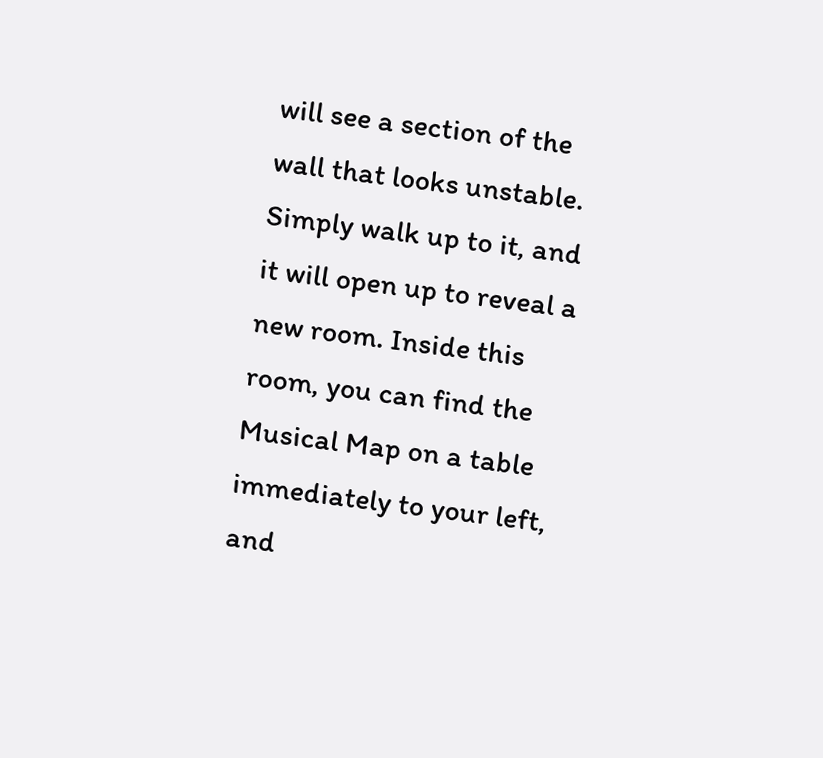will see a section of the wall that looks unstable. Simply walk up to it, and it will open up to reveal a new room. Inside this room, you can find the Musical Map on a table immediately to your left, and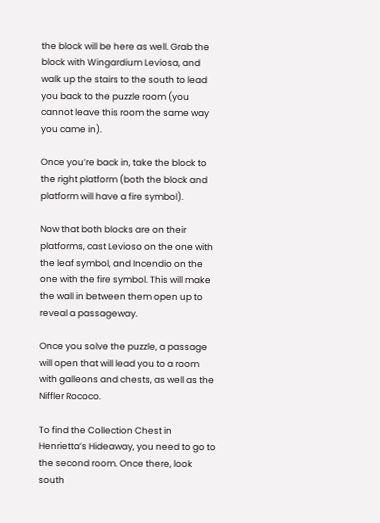the block will be here as well. Grab the block with Wingardium Leviosa, and walk up the stairs to the south to lead you back to the puzzle room (you cannot leave this room the same way you came in).

Once you’re back in, take the block to the right platform (both the block and platform will have a fire symbol).

Now that both blocks are on their platforms, cast Levioso on the one with the leaf symbol, and Incendio on the one with the fire symbol. This will make the wall in between them open up to reveal a passageway.

Once you solve the puzzle, a passage will open that will lead you to a room with galleons and chests, as well as the Niffler Rococo.

To find the Collection Chest in Henrietta’s Hideaway, you need to go to the second room. Once there, look south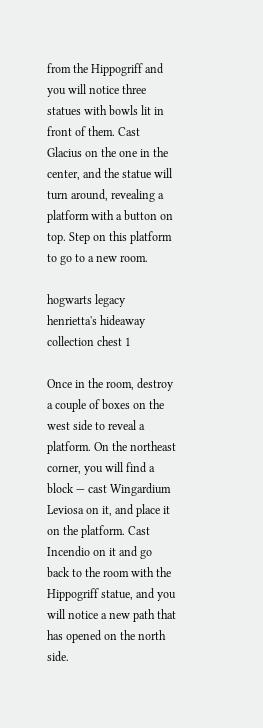from the Hippogriff and you will notice three statues with bowls lit in front of them. Cast Glacius on the one in the center, and the statue will turn around, revealing a platform with a button on top. Step on this platform to go to a new room.

hogwarts legacy henrietta's hideaway collection chest 1

Once in the room, destroy a couple of boxes on the west side to reveal a platform. On the northeast corner, you will find a block — cast Wingardium Leviosa on it, and place it on the platform. Cast Incendio on it and go back to the room with the Hippogriff statue, and you will notice a new path that has opened on the north side.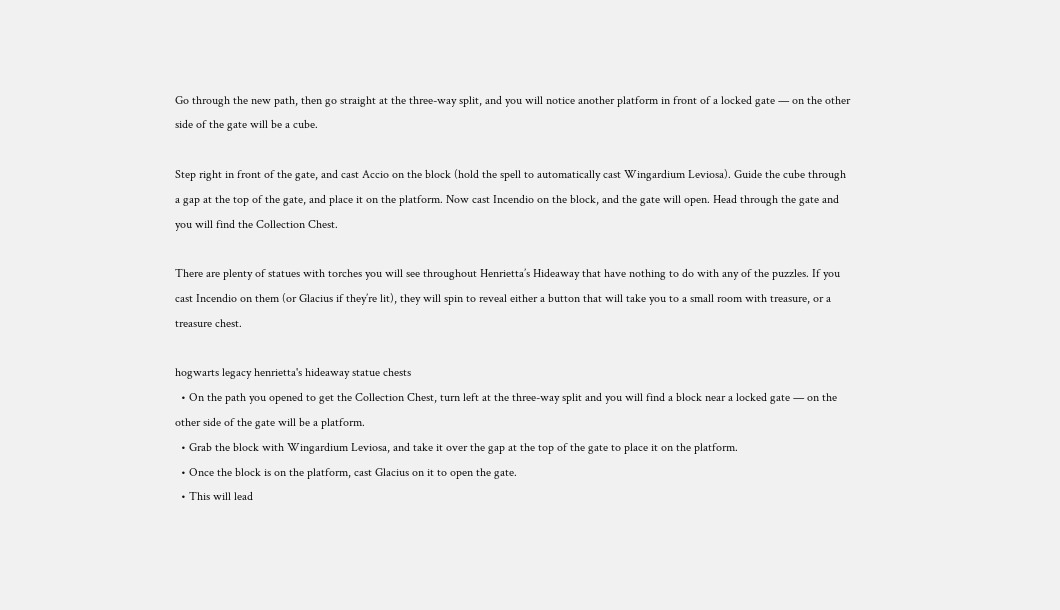Go through the new path, then go straight at the three-way split, and you will notice another platform in front of a locked gate — on the other side of the gate will be a cube.

Step right in front of the gate, and cast Accio on the block (hold the spell to automatically cast Wingardium Leviosa). Guide the cube through a gap at the top of the gate, and place it on the platform. Now cast Incendio on the block, and the gate will open. Head through the gate and you will find the Collection Chest.

There are plenty of statues with torches you will see throughout Henrietta’s Hideaway that have nothing to do with any of the puzzles. If you cast Incendio on them (or Glacius if they’re lit), they will spin to reveal either a button that will take you to a small room with treasure, or a treasure chest.

hogwarts legacy henrietta's hideaway statue chests
  • On the path you opened to get the Collection Chest, turn left at the three-way split and you will find a block near a locked gate — on the other side of the gate will be a platform.
  • Grab the block with Wingardium Leviosa, and take it over the gap at the top of the gate to place it on the platform.
  • Once the block is on the platform, cast Glacius on it to open the gate.
  • This will lead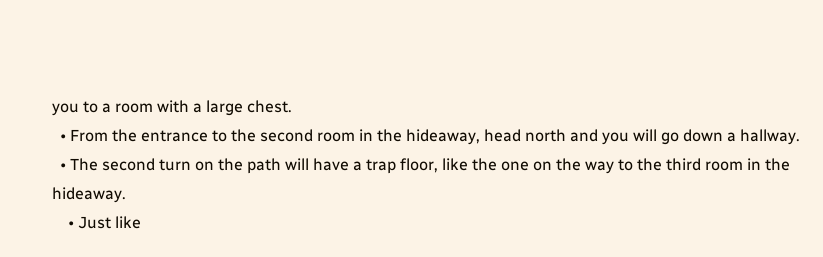you to a room with a large chest.
  • From the entrance to the second room in the hideaway, head north and you will go down a hallway.
  • The second turn on the path will have a trap floor, like the one on the way to the third room in the hideaway.
    • Just like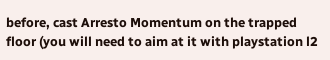before, cast Arresto Momentum on the trapped floor (you will need to aim at it with playstation l2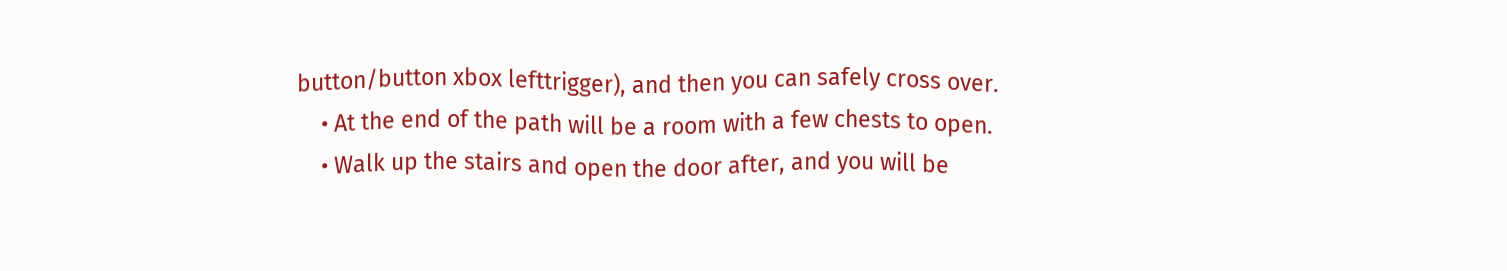button/button xbox lefttrigger), and then you can safely cross over.
    • At the end of the path will be a room with a few chests to open.
    • Walk up the stairs and open the door after, and you will be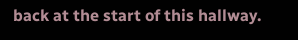back at the start of this hallway.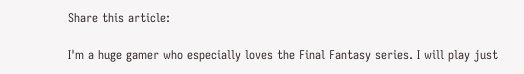Share this article:

I'm a huge gamer who especially loves the Final Fantasy series. I will play just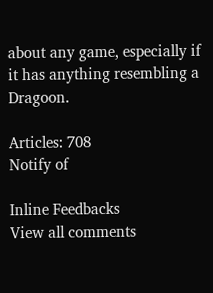about any game, especially if it has anything resembling a Dragoon.

Articles: 708
Notify of

Inline Feedbacks
View all comments